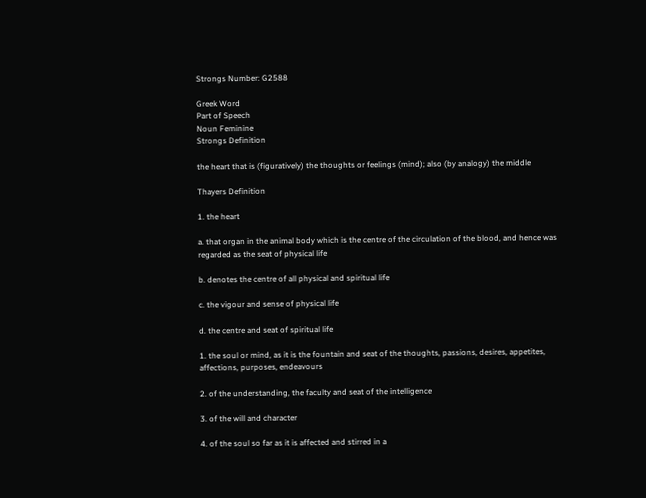Strongs Number: G2588

Greek Word
Part of Speech
Noun Feminine
Strongs Definition

the heart that is (figuratively) the thoughts or feelings (mind); also (by analogy) the middle

Thayers Definition

1. the heart

a. that organ in the animal body which is the centre of the circulation of the blood, and hence was regarded as the seat of physical life

b. denotes the centre of all physical and spiritual life

c. the vigour and sense of physical life

d. the centre and seat of spiritual life

1. the soul or mind, as it is the fountain and seat of the thoughts, passions, desires, appetites, affections, purposes, endeavours

2. of the understanding, the faculty and seat of the intelligence

3. of the will and character

4. of the soul so far as it is affected and stirred in a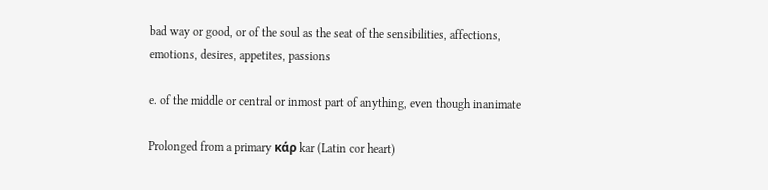bad way or good, or of the soul as the seat of the sensibilities, affections, emotions, desires, appetites, passions

e. of the middle or central or inmost part of anything, even though inanimate

Prolonged from a primary κάρ kar (Latin cor heart)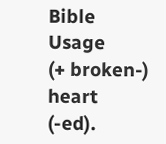Bible Usage
(+ broken-) heart (-ed).